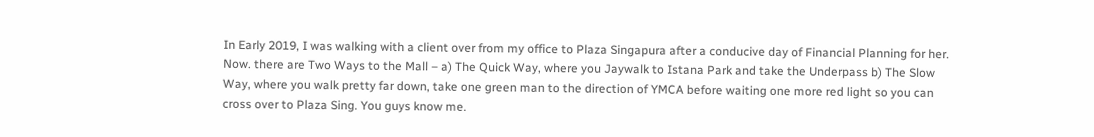In Early 2019, I was walking with a client over from my office to Plaza Singapura after a conducive day of Financial Planning for her. Now. there are Two Ways to the Mall – a) The Quick Way, where you Jaywalk to Istana Park and take the Underpass b) The Slow Way, where you walk pretty far down, take one green man to the direction of YMCA before waiting one more red light so you can cross over to Plaza Sing. You guys know me.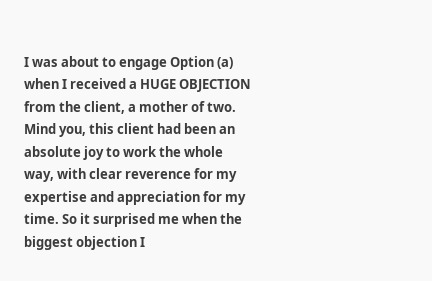I was about to engage Option (a) when I received a HUGE OBJECTION from the client, a mother of two. Mind you, this client had been an absolute joy to work the whole way, with clear reverence for my expertise and appreciation for my time. So it surprised me when the biggest objection I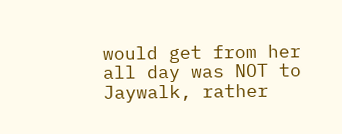would get from her all day was NOT to Jaywalk, rather